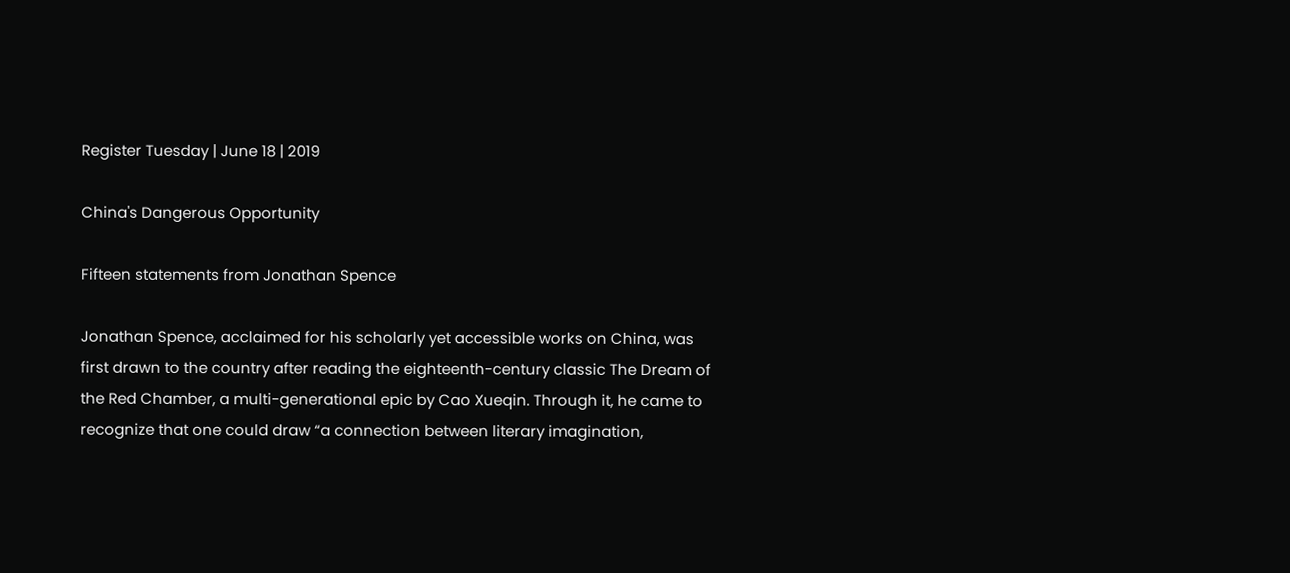Register Tuesday | June 18 | 2019

China's Dangerous Opportunity

Fifteen statements from Jonathan Spence

Jonathan Spence, acclaimed for his scholarly yet accessible works on China, was first drawn to the country after reading the eighteenth-century classic The Dream of the Red Chamber, a multi-generational epic by Cao Xueqin. Through it, he came to recognize that one could draw “a connection between literary imagination,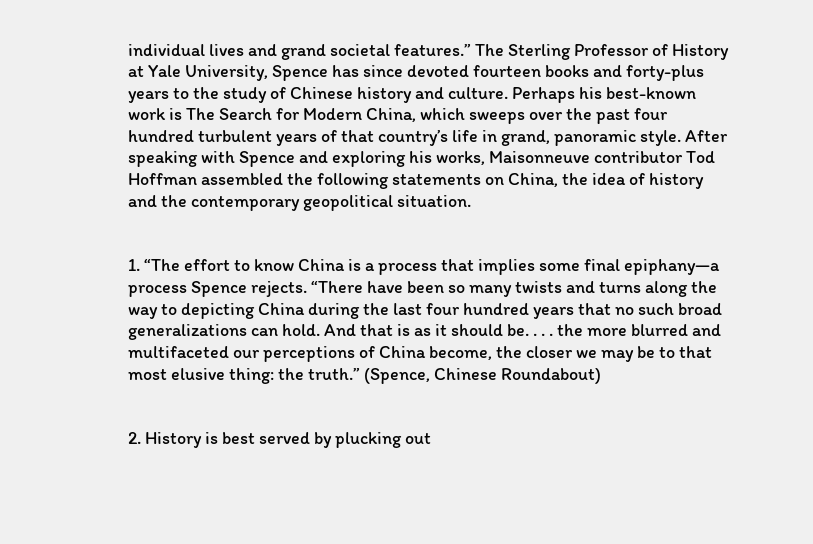individual lives and grand societal features.” The Sterling Professor of History at Yale University, Spence has since devoted fourteen books and forty-plus years to the study of Chinese history and culture. Perhaps his best-known work is The Search for Modern China, which sweeps over the past four hundred turbulent years of that country’s life in grand, panoramic style. After speaking with Spence and exploring his works, Maisonneuve contributor Tod Hoffman assembled the following statements on China, the idea of history and the contemporary geopolitical situation.


1. “The effort to know China is a process that implies some final epiphany—a process Spence rejects. “There have been so many twists and turns along the way to depicting China during the last four hundred years that no such broad generalizations can hold. And that is as it should be. . . . the more blurred and multifaceted our perceptions of China become, the closer we may be to that most elusive thing: the truth.” (Spence, Chinese Roundabout)


2. History is best served by plucking out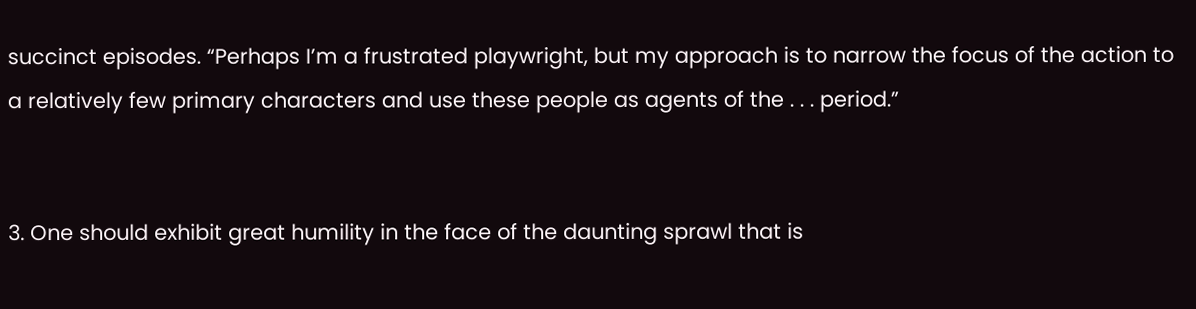succinct episodes. “Perhaps I’m a frustrated playwright, but my approach is to narrow the focus of the action to a relatively few primary characters and use these people as agents of the . . . period.”


3. One should exhibit great humility in the face of the daunting sprawl that is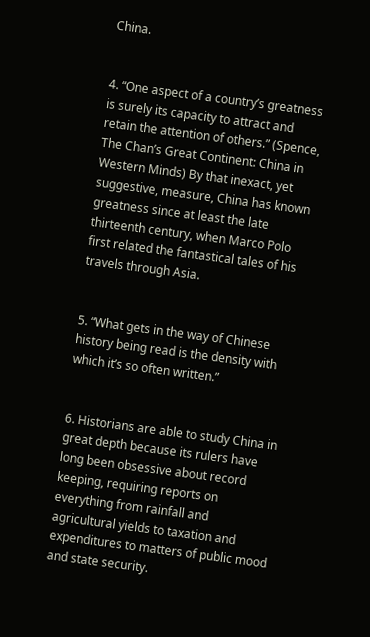China.


4. “One aspect of a country’s greatness is surely its capacity to attract and retain the attention of others.” (Spence, The Chan’s Great Continent: China in Western Minds) By that inexact, yet suggestive, measure, China has known greatness since at least the late thirteenth century, when Marco Polo first related the fantastical tales of his travels through Asia.


5. “What gets in the way of Chinese history being read is the density with which it’s so often written.”


6. Historians are able to study China in great depth because its rulers have long been obsessive about record keeping, requiring reports on everything from rainfall and agricultural yields to taxation and expenditures to matters of public mood and state security.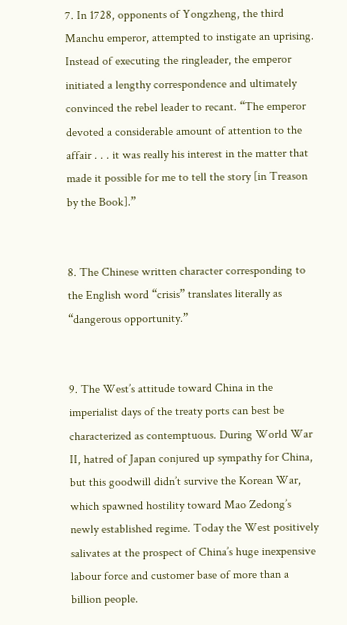7. In 1728, opponents of Yongzheng, the third Manchu emperor, attempted to instigate an uprising. Instead of executing the ringleader, the emperor initiated a lengthy correspondence and ultimately convinced the rebel leader to recant. “The emperor devoted a considerable amount of attention to the affair . . . it was really his interest in the matter that made it possible for me to tell the story [in Treason by the Book].”


8. The Chinese written character corresponding to the English word “crisis” translates literally as “dangerous opportunity.”


9. The West’s attitude toward China in the imperialist days of the treaty ports can best be characterized as contemptuous. During World War II, hatred of Japan conjured up sympathy for China, but this goodwill didn’t survive the Korean War, which spawned hostility toward Mao Zedong’s newly established regime. Today the West positively salivates at the prospect of China’s huge inexpensive labour force and customer base of more than a billion people.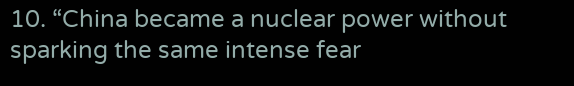10. “China became a nuclear power without sparking the same intense fear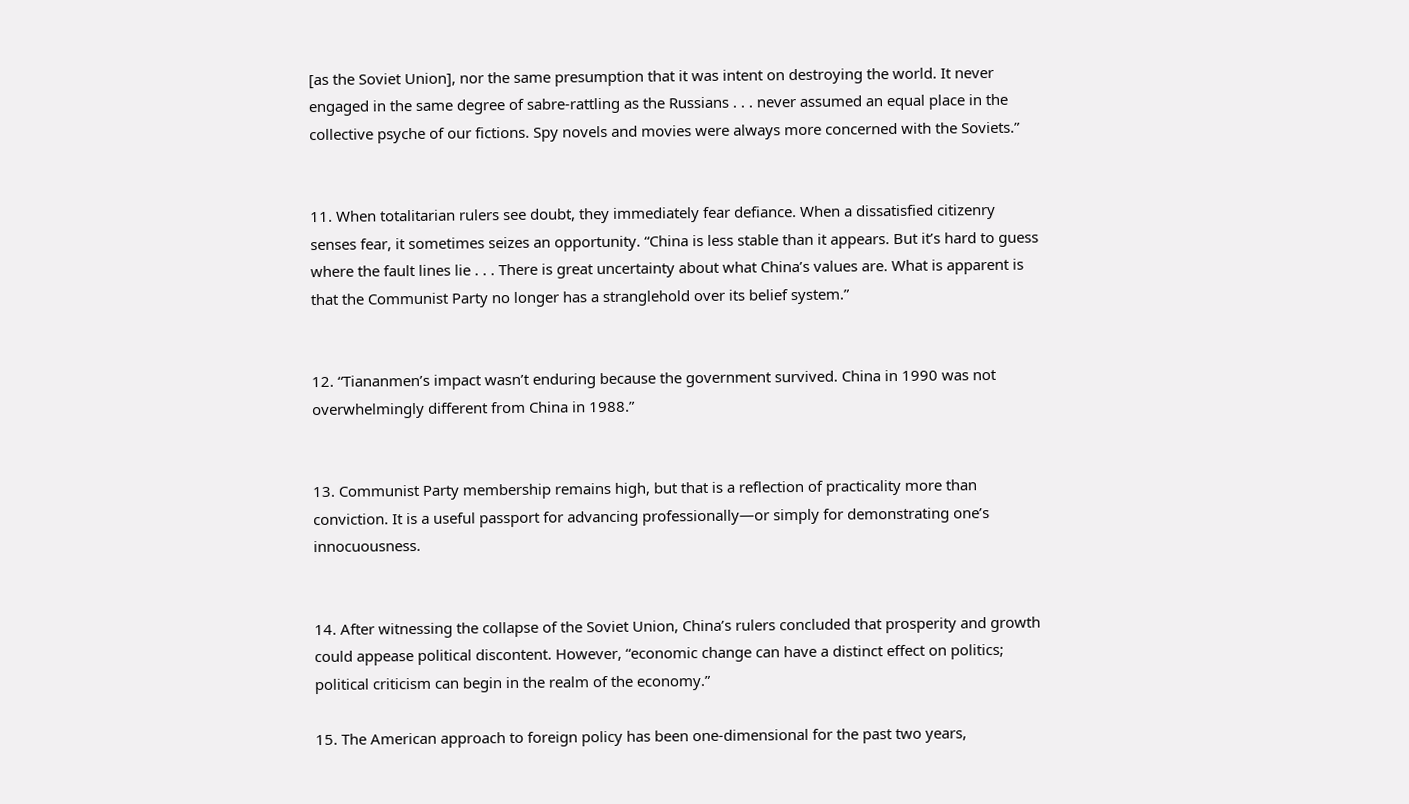[as the Soviet Union], nor the same presumption that it was intent on destroying the world. It never engaged in the same degree of sabre-rattling as the Russians . . . never assumed an equal place in the collective psyche of our fictions. Spy novels and movies were always more concerned with the Soviets.”


11. When totalitarian rulers see doubt, they immediately fear defiance. When a dissatisfied citizenry senses fear, it sometimes seizes an opportunity. “China is less stable than it appears. But it’s hard to guess where the fault lines lie . . . There is great uncertainty about what China’s values are. What is apparent is that the Communist Party no longer has a stranglehold over its belief system.”


12. “Tiananmen’s impact wasn’t enduring because the government survived. China in 1990 was not overwhelmingly different from China in 1988.”


13. Communist Party membership remains high, but that is a reflection of practicality more than conviction. It is a useful passport for advancing professionally—or simply for demonstrating one’s innocuousness.


14. After witnessing the collapse of the Soviet Union, China’s rulers concluded that prosperity and growth could appease political discontent. However, “economic change can have a distinct effect on politics; political criticism can begin in the realm of the economy.”

15. The American approach to foreign policy has been one-dimensional for the past two years,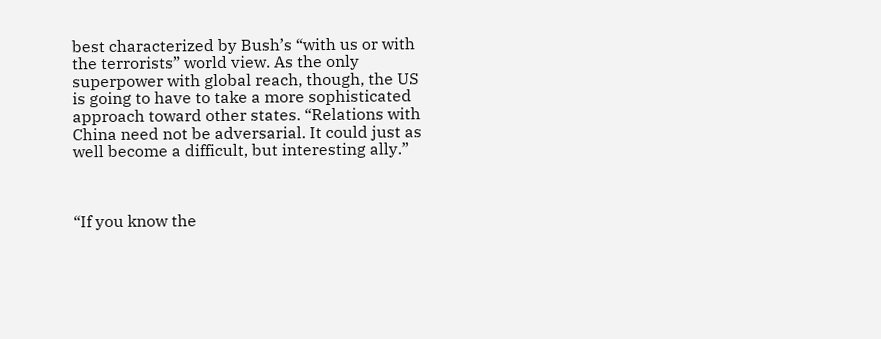best characterized by Bush’s “with us or with the terrorists” world view. As the only superpower with global reach, though, the US is going to have to take a more sophisticated approach toward other states. “Relations with China need not be adversarial. It could just as well become a difficult, but interesting ally.”



“If you know the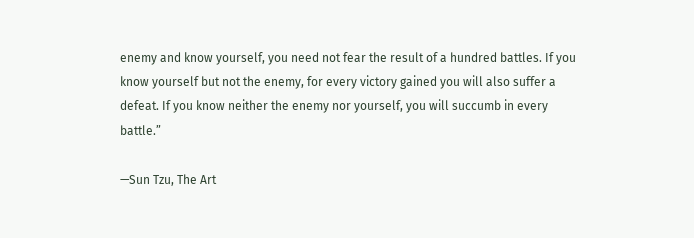enemy and know yourself, you need not fear the result of a hundred battles. If you know yourself but not the enemy, for every victory gained you will also suffer a defeat. If you know neither the enemy nor yourself, you will succumb in every battle.”

—Sun Tzu, The Art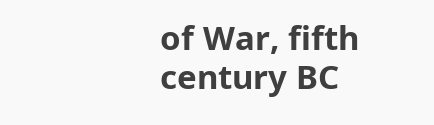of War, fifth century BC